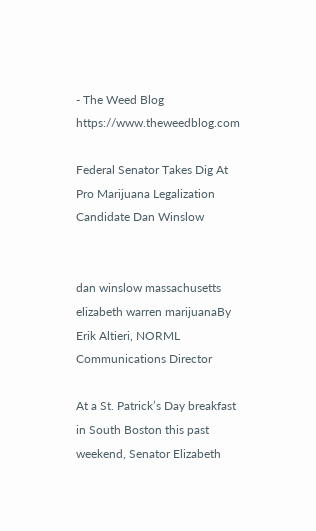- The Weed Blog https://www.theweedblog.com

Federal Senator Takes Dig At Pro Marijuana Legalization Candidate Dan Winslow


dan winslow massachusetts elizabeth warren marijuanaBy Erik Altieri, NORML Communications Director

At a St. Patrick’s Day breakfast in South Boston this past weekend, Senator Elizabeth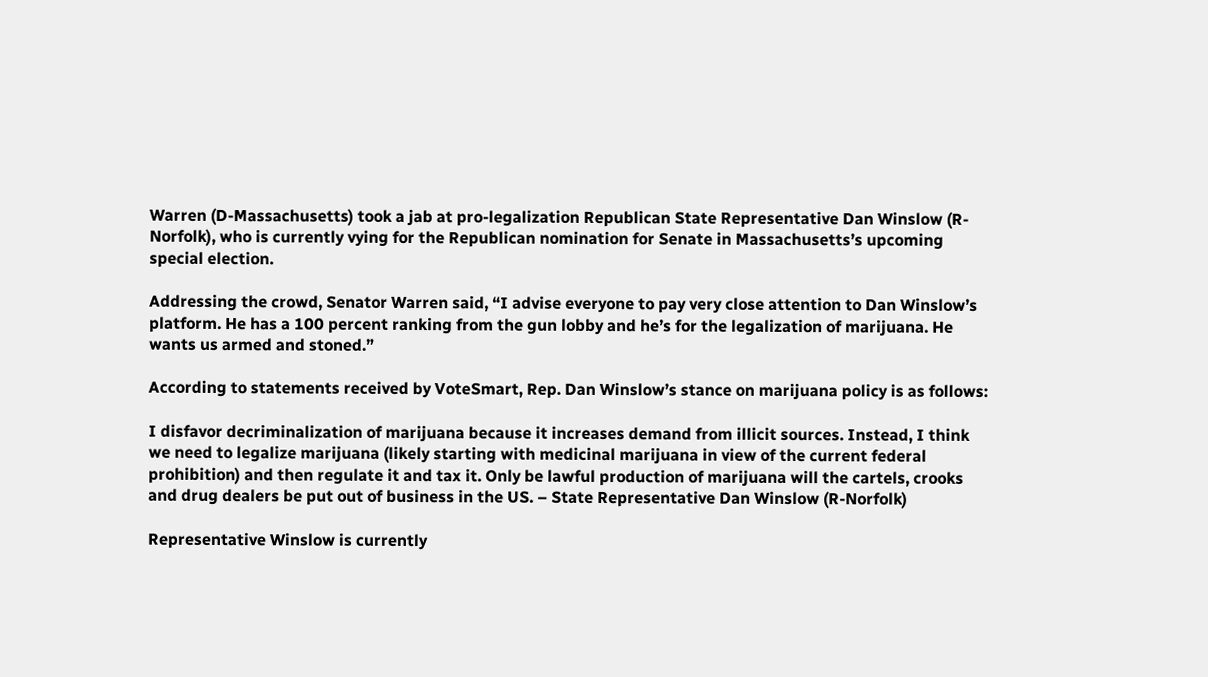Warren (D-Massachusetts) took a jab at pro-legalization Republican State Representative Dan Winslow (R-Norfolk), who is currently vying for the Republican nomination for Senate in Massachusetts’s upcoming special election.

Addressing the crowd, Senator Warren said, “I advise everyone to pay very close attention to Dan Winslow’s platform. He has a 100 percent ranking from the gun lobby and he’s for the legalization of marijuana. He wants us armed and stoned.”

According to statements received by VoteSmart, Rep. Dan Winslow’s stance on marijuana policy is as follows:

I disfavor decriminalization of marijuana because it increases demand from illicit sources. Instead, I think we need to legalize marijuana (likely starting with medicinal marijuana in view of the current federal prohibition) and then regulate it and tax it. Only be lawful production of marijuana will the cartels, crooks and drug dealers be put out of business in the US. – State Representative Dan Winslow (R-Norfolk)

Representative Winslow is currently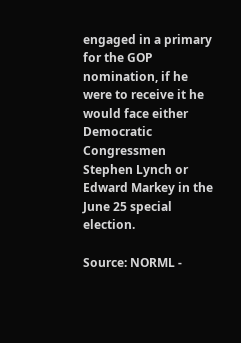engaged in a primary for the GOP nomination, if he were to receive it he would face either Democratic Congressmen Stephen Lynch or Edward Markey in the June 25 special election.

Source: NORML -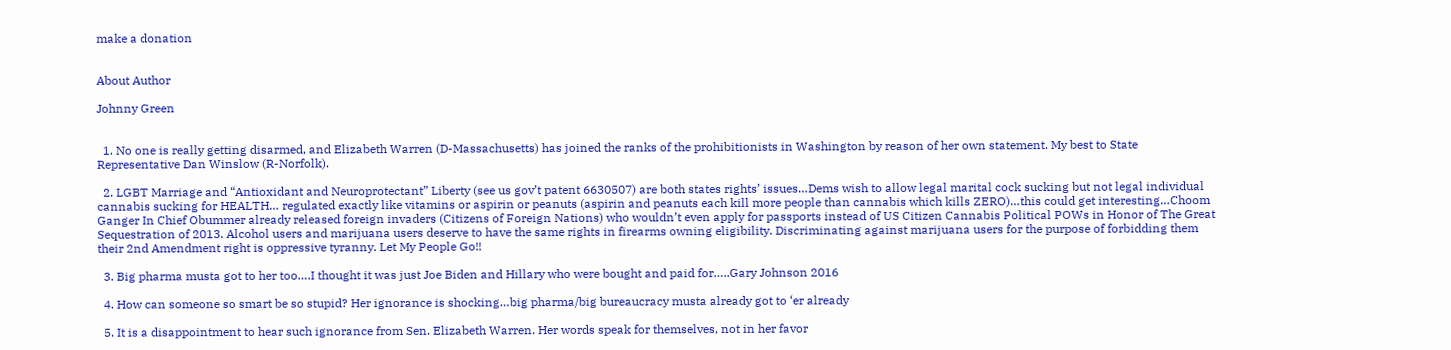make a donation


About Author

Johnny Green


  1. No one is really getting disarmed, and Elizabeth Warren (D-Massachusetts) has joined the ranks of the prohibitionists in Washington by reason of her own statement. My best to State Representative Dan Winslow (R-Norfolk).

  2. LGBT Marriage and “Antioxidant and Neuroprotectant” Liberty (see us gov’t patent 6630507) are both states rights’ issues…Dems wish to allow legal marital cock sucking but not legal individual cannabis sucking for HEALTH… regulated exactly like vitamins or aspirin or peanuts (aspirin and peanuts each kill more people than cannabis which kills ZERO)…this could get interesting…Choom Ganger In Chief Obummer already released foreign invaders (Citizens of Foreign Nations) who wouldn’t even apply for passports instead of US Citizen Cannabis Political POWs in Honor of The Great Sequestration of 2013. Alcohol users and marijuana users deserve to have the same rights in firearms owning eligibility. Discriminating against marijuana users for the purpose of forbidding them their 2nd Amendment right is oppressive tyranny. Let My People Go!!

  3. Big pharma musta got to her too….I thought it was just Joe Biden and Hillary who were bought and paid for…..Gary Johnson 2016

  4. How can someone so smart be so stupid? Her ignorance is shocking…big pharma/big bureaucracy musta already got to ‘er already

  5. It is a disappointment to hear such ignorance from Sen. Elizabeth Warren. Her words speak for themselves, not in her favor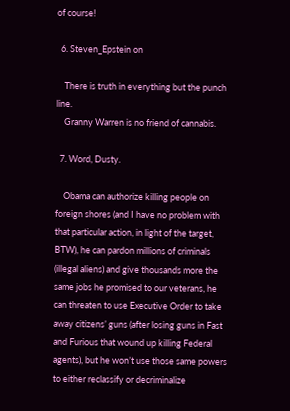of course!

  6. Steven_Epstein on

    There is truth in everything but the punch line.
    Granny Warren is no friend of cannabis.

  7. Word, Dusty.

    Obama can authorize killing people on foreign shores (and I have no problem with that particular action, in light of the target, BTW), he can pardon millions of criminals (illegal aliens) and give thousands more the same jobs he promised to our veterans, he can threaten to use Executive Order to take away citizens’ guns (after losing guns in Fast and Furious that wound up killing Federal agents), but he won’t use those same powers to either reclassify or decriminalize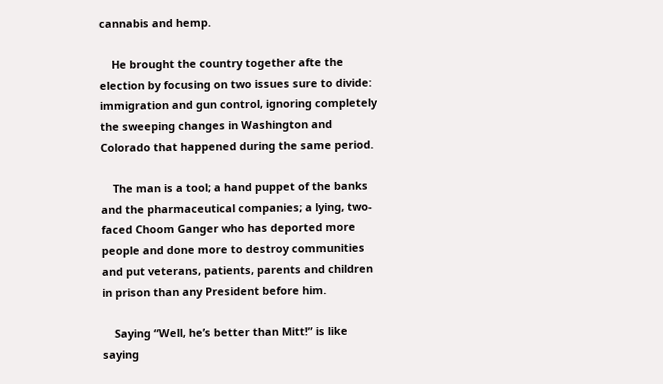cannabis and hemp.

    He brought the country together afte the election by focusing on two issues sure to divide: immigration and gun control, ignoring completely the sweeping changes in Washington and Colorado that happened during the same period.

    The man is a tool; a hand puppet of the banks and the pharmaceutical companies; a lying, two-faced Choom Ganger who has deported more people and done more to destroy communities and put veterans, patients, parents and children in prison than any President before him.

    Saying “Well, he’s better than Mitt!” is like saying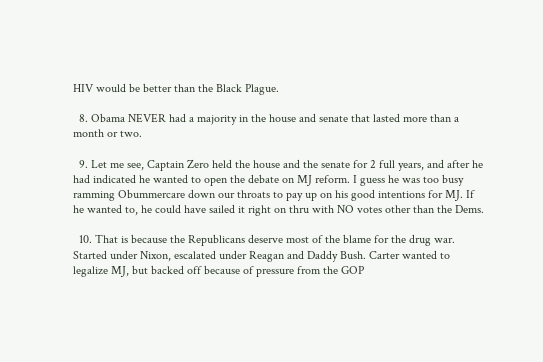HIV would be better than the Black Plague.

  8. Obama NEVER had a majority in the house and senate that lasted more than a month or two.

  9. Let me see, Captain Zero held the house and the senate for 2 full years, and after he had indicated he wanted to open the debate on MJ reform. I guess he was too busy ramming Obummercare down our throats to pay up on his good intentions for MJ. If he wanted to, he could have sailed it right on thru with NO votes other than the Dems.

  10. That is because the Republicans deserve most of the blame for the drug war. Started under Nixon, escalated under Reagan and Daddy Bush. Carter wanted to legalize MJ, but backed off because of pressure from the GOP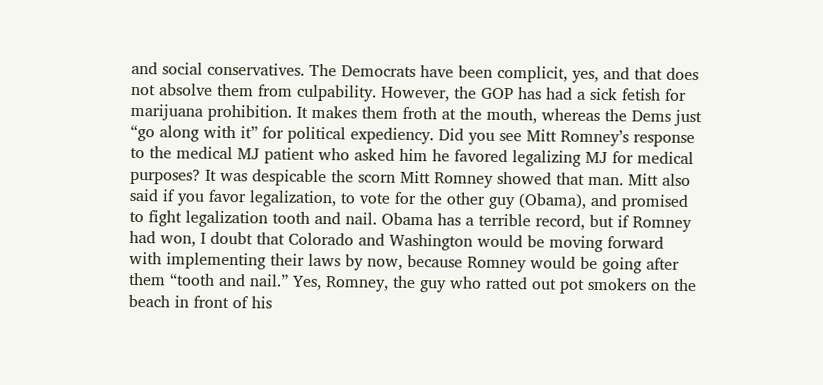and social conservatives. The Democrats have been complicit, yes, and that does not absolve them from culpability. However, the GOP has had a sick fetish for marijuana prohibition. It makes them froth at the mouth, whereas the Dems just “go along with it” for political expediency. Did you see Mitt Romney’s response to the medical MJ patient who asked him he favored legalizing MJ for medical purposes? It was despicable the scorn Mitt Romney showed that man. Mitt also said if you favor legalization, to vote for the other guy (Obama), and promised to fight legalization tooth and nail. Obama has a terrible record, but if Romney had won, I doubt that Colorado and Washington would be moving forward with implementing their laws by now, because Romney would be going after them “tooth and nail.” Yes, Romney, the guy who ratted out pot smokers on the beach in front of his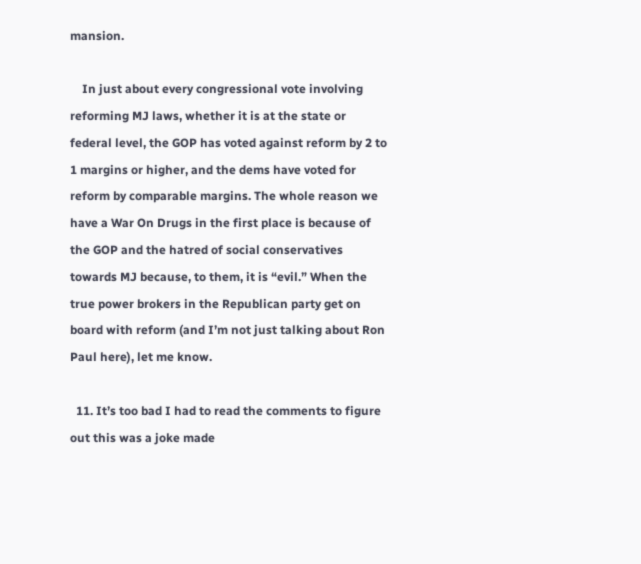mansion.

    In just about every congressional vote involving reforming MJ laws, whether it is at the state or federal level, the GOP has voted against reform by 2 to 1 margins or higher, and the dems have voted for reform by comparable margins. The whole reason we have a War On Drugs in the first place is because of the GOP and the hatred of social conservatives towards MJ because, to them, it is “evil.” When the true power brokers in the Republican party get on board with reform (and I’m not just talking about Ron Paul here), let me know.

  11. It’s too bad I had to read the comments to figure out this was a joke made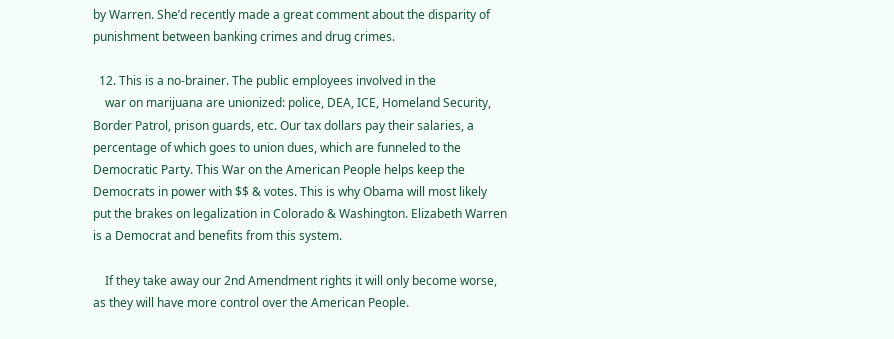by Warren. She’d recently made a great comment about the disparity of punishment between banking crimes and drug crimes.

  12. This is a no-brainer. The public employees involved in the
    war on marijuana are unionized: police, DEA, ICE, Homeland Security, Border Patrol, prison guards, etc. Our tax dollars pay their salaries, a percentage of which goes to union dues, which are funneled to the Democratic Party. This War on the American People helps keep the Democrats in power with $$ & votes. This is why Obama will most likely put the brakes on legalization in Colorado & Washington. Elizabeth Warren is a Democrat and benefits from this system.

    If they take away our 2nd Amendment rights it will only become worse, as they will have more control over the American People.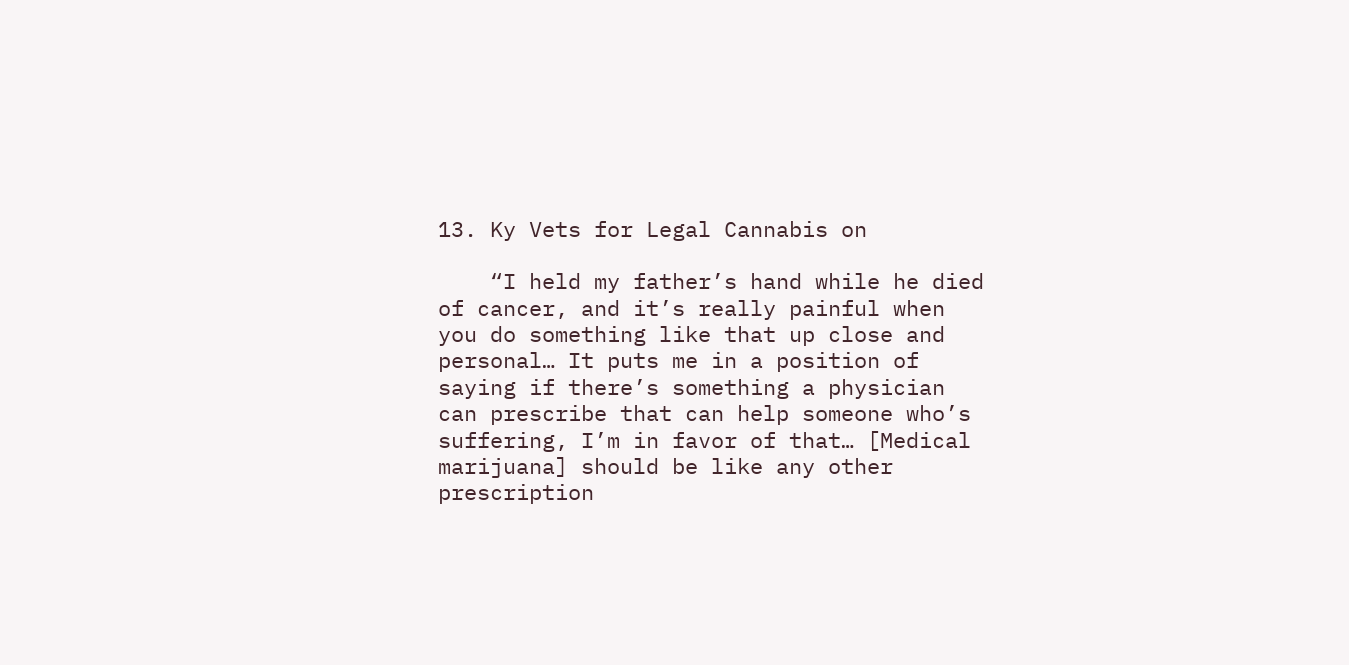13. Ky Vets for Legal Cannabis on

    “I held my father’s hand while he died of cancer, and it’s really painful when you do something like that up close and personal… It puts me in a position of saying if there’s something a physician can prescribe that can help someone who’s suffering, I’m in favor of that… [Medical marijuana] should be like any other prescription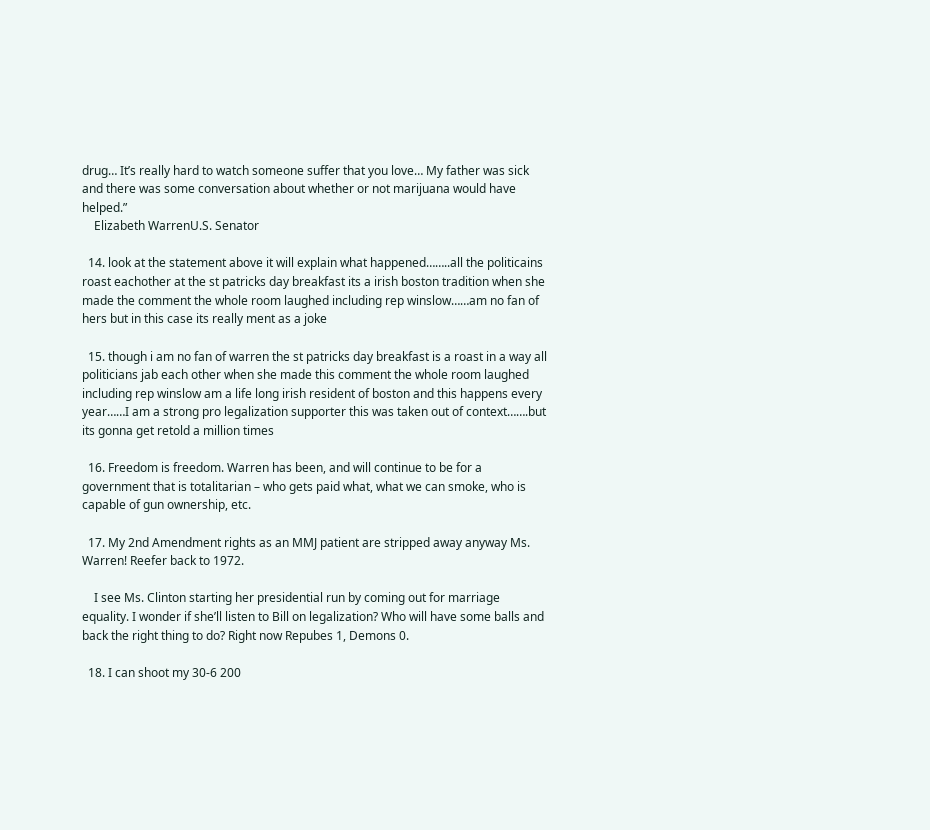drug… It’s really hard to watch someone suffer that you love… My father was sick and there was some conversation about whether or not marijuana would have helped.”
    Elizabeth WarrenU.S. Senator

  14. look at the statement above it will explain what happened……..all the politicains roast eachother at the st patricks day breakfast its a irish boston tradition when she made the comment the whole room laughed including rep winslow……am no fan of hers but in this case its really ment as a joke

  15. though i am no fan of warren the st patricks day breakfast is a roast in a way all politicians jab each other when she made this comment the whole room laughed including rep winslow am a life long irish resident of boston and this happens every year……I am a strong pro legalization supporter this was taken out of context…….but its gonna get retold a million times

  16. Freedom is freedom. Warren has been, and will continue to be for a government that is totalitarian – who gets paid what, what we can smoke, who is capable of gun ownership, etc.

  17. My 2nd Amendment rights as an MMJ patient are stripped away anyway Ms. Warren! Reefer back to 1972.

    I see Ms. Clinton starting her presidential run by coming out for marriage equality. I wonder if she’ll listen to Bill on legalization? Who will have some balls and back the right thing to do? Right now Repubes 1, Demons 0.

  18. I can shoot my 30-6 200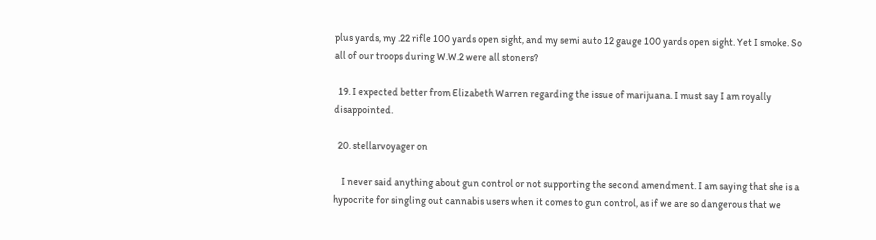plus yards, my .22 rifle 100 yards open sight, and my semi auto 12 gauge 100 yards open sight. Yet I smoke. So all of our troops during W.W.2 were all stoners?

  19. I expected better from Elizabeth Warren regarding the issue of marijuana. I must say I am royally disappointed.

  20. stellarvoyager on

    I never said anything about gun control or not supporting the second amendment. I am saying that she is a hypocrite for singling out cannabis users when it comes to gun control, as if we are so dangerous that we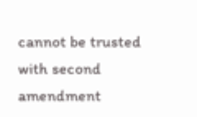cannot be trusted with second amendment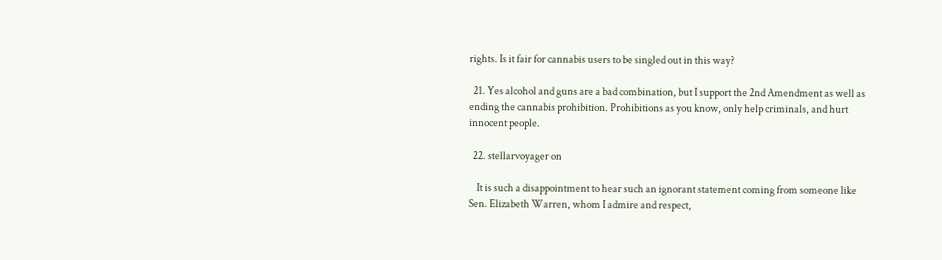rights. Is it fair for cannabis users to be singled out in this way?

  21. Yes alcohol and guns are a bad combination, but I support the 2nd Amendment as well as ending the cannabis prohibition. Prohibitions as you know, only help criminals, and hurt innocent people.

  22. stellarvoyager on

    It is such a disappointment to hear such an ignorant statement coming from someone like Sen. Elizabeth Warren, whom I admire and respect,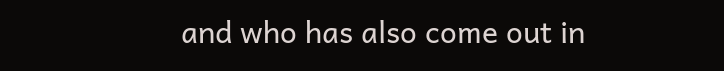and who has also come out in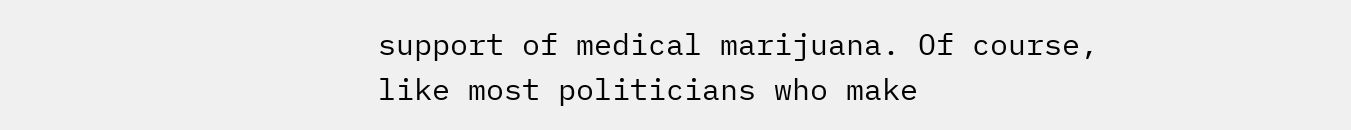support of medical marijuana. Of course, like most politicians who make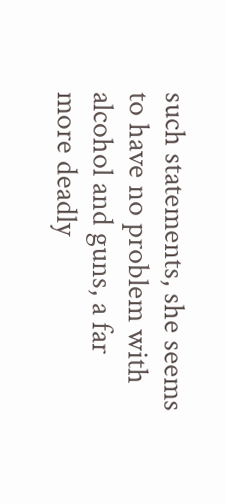such statements, she seems to have no problem with alcohol and guns, a far more deadly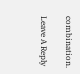combination.

Leave A Reply